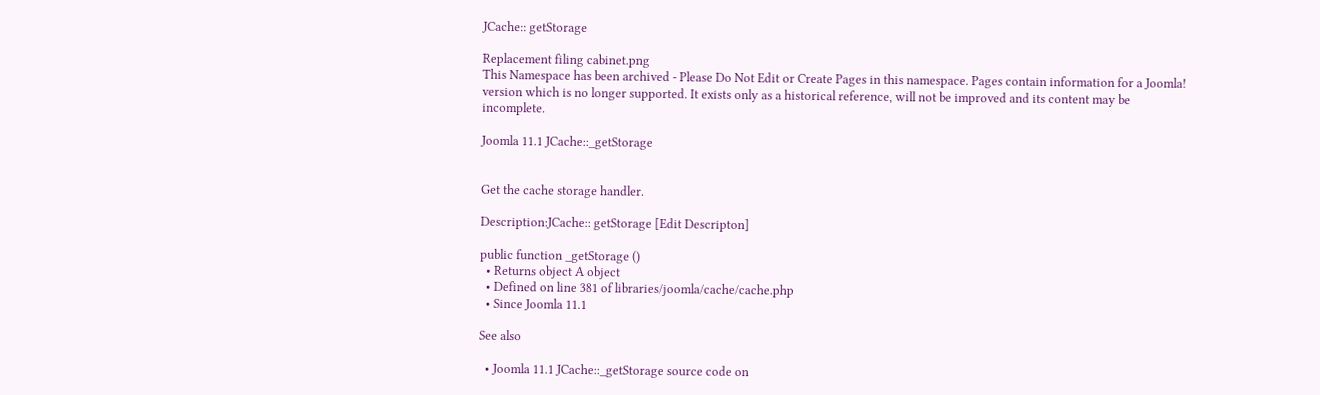JCache:: getStorage

Replacement filing cabinet.png
This Namespace has been archived - Please Do Not Edit or Create Pages in this namespace. Pages contain information for a Joomla! version which is no longer supported. It exists only as a historical reference, will not be improved and its content may be incomplete.

Joomla 11.1 JCache::_getStorage


Get the cache storage handler.

Description:JCache:: getStorage [Edit Descripton]

public function _getStorage ()
  • Returns object A object
  • Defined on line 381 of libraries/joomla/cache/cache.php
  • Since Joomla 11.1

See also

  • Joomla 11.1 JCache::_getStorage source code on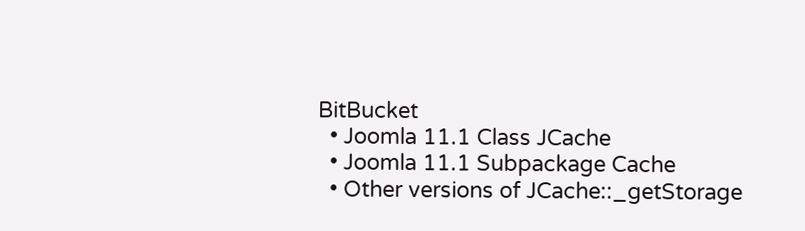BitBucket
  • Joomla 11.1 Class JCache
  • Joomla 11.1 Subpackage Cache
  • Other versions of JCache::_getStorage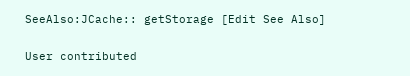SeeAlso:JCache:: getStorage [Edit See Also]

User contributed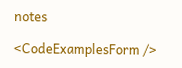notes

<CodeExamplesForm />